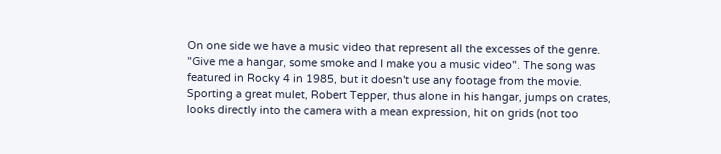On one side we have a music video that represent all the excesses of the genre. "Give me a hangar, some smoke and I make you a music video". The song was featured in Rocky 4 in 1985, but it doesn't use any footage from the movie. Sporting a great mulet, Robert Tepper, thus alone in his hangar, jumps on crates, looks directly into the camera with a mean expression, hit on grids (not too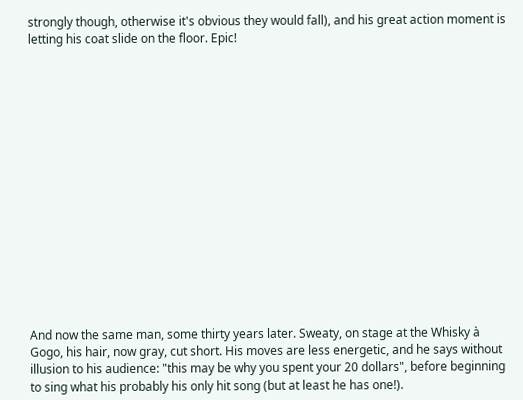strongly though, otherwise it's obvious they would fall), and his great action moment is letting his coat slide on the floor. Epic!
















And now the same man, some thirty years later. Sweaty, on stage at the Whisky à Gogo, his hair, now gray, cut short. His moves are less energetic, and he says without illusion to his audience: "this may be why you spent your 20 dollars", before beginning to sing what his probably his only hit song (but at least he has one!).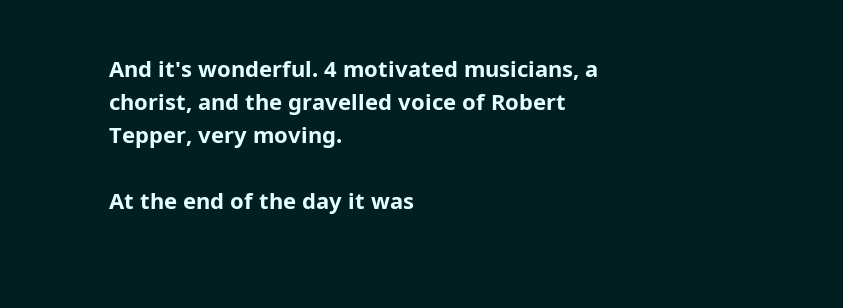And it's wonderful. 4 motivated musicians, a chorist, and the gravelled voice of Robert Tepper, very moving.

At the end of the day it was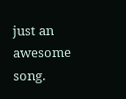just an awesome song.